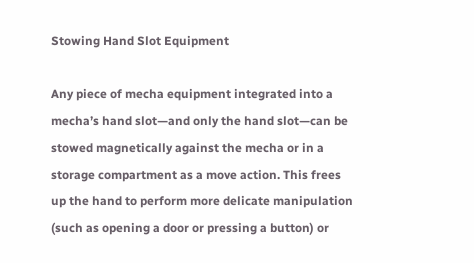Stowing Hand Slot Equipment

Any piece of mecha equipment integrated into a mecha’s hand slot—and only the hand slot—can be stowed magnetically against the mecha or in a storage compartment as a move action. This frees up the hand to perform more delicate manipulation (such as opening a door or pressing a button) or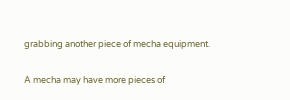grabbing another piece of mecha equipment.

A mecha may have more pieces of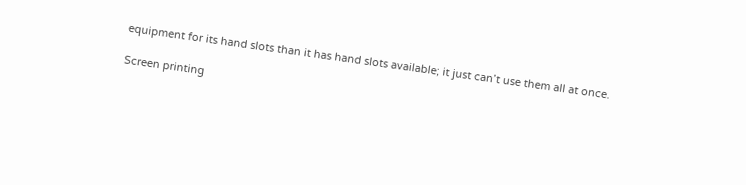equipment for its hand slots than it has hand slots available; it just can’t use them all at once.

Screen printing